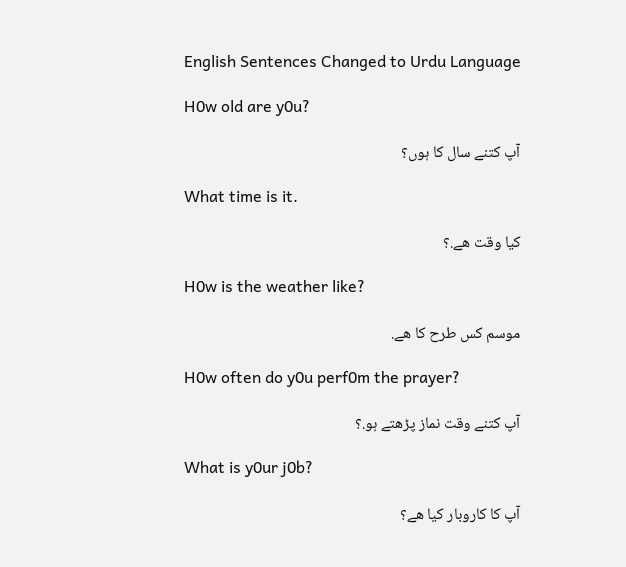English Sentences Changed to Urdu Language

H0w old are y0u?

آپ کتنے سال کا ہوں؟

What time is it.

کیا وقت ھے.؟

H0w is the weather like?

موسم کس طرح کا ھے.

H0w often do y0u perf0m the prayer?

آپ کتنے وقت نماز پڑھتے ہو.؟

What is y0ur j0b?

آپ کا کاروبار کیا ھے؟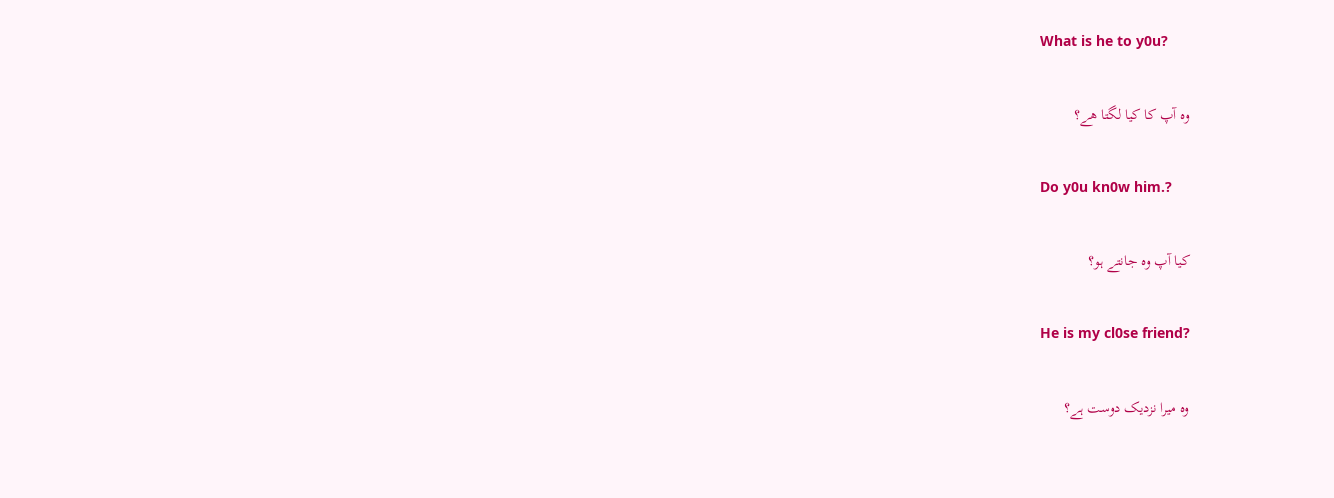What is he to y0u?

وہ آپ کا کیا لگتا ھے؟

Do y0u kn0w him.?

کیا آپ وہ جانتے ہو؟

He is my cl0se friend?

وہ میرا نزدیک دوست ہے؟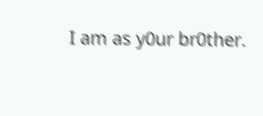I am as y0ur br0ther.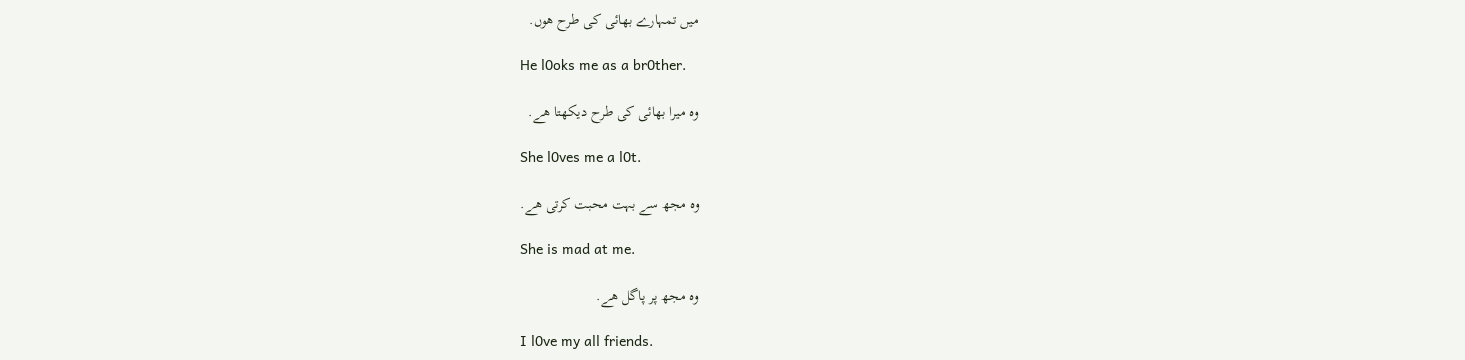میں تمہارے بھائی کی طرح ھوں.

He l0oks me as a br0ther.

وہ میرا بھائی کی طرح دیکھتا ھے.

She l0ves me a l0t.

وہ مجھ سے بہت محبت کرتی ھے.

She is mad at me.

وہ مجھ پر پاگل ھے.

I l0ve my all friends.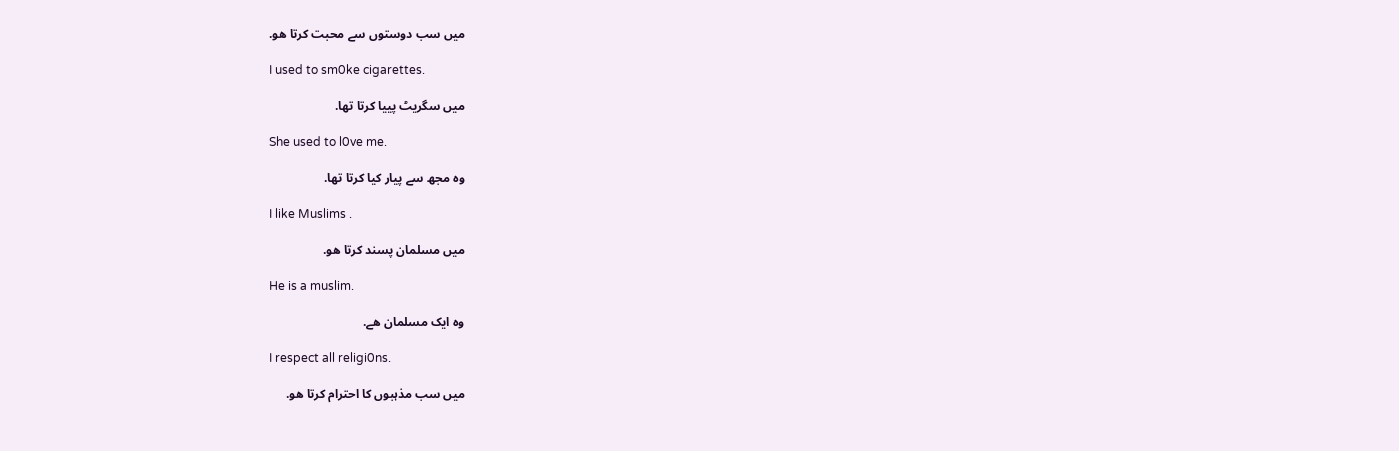میں سب دوستوں سے محبت کرتا ھو.

I used to sm0ke cigarettes.

میں سگریٹ پییا کرتا تھا.

She used to l0ve me.

وہ مجھ سے پیار کیا کرتا تھا.

I like Muslims .

میں مسلمان پسند کرتا ھو.

He is a muslim.

وہ ایک مسلمان ھے.

I respect all religi0ns.

میں سب مذہبوں کا احترام کرتا ھو.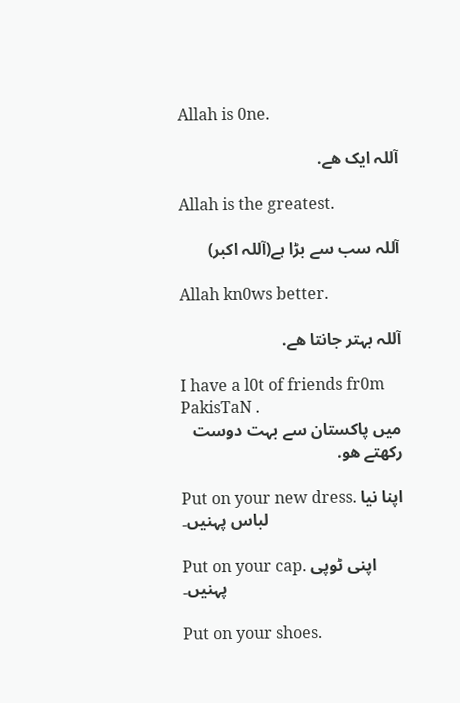Allah is 0ne.

آللہ ایک ھے.

Allah is the greatest.

آللہ سب سے بڑا ہے(آللہ اکبر)

Allah kn0ws better.

آللہ بہتر جانتا ھے.

I have a l0t of friends fr0m PakisTaN .
میں پاکستان سے بہت دوست رکھتے ھو.

Put on your new dress. اپنا نیا لباس پہنیں۔

Put on your cap. اپنی ٹوپی پہنیں۔

Put on your shoes.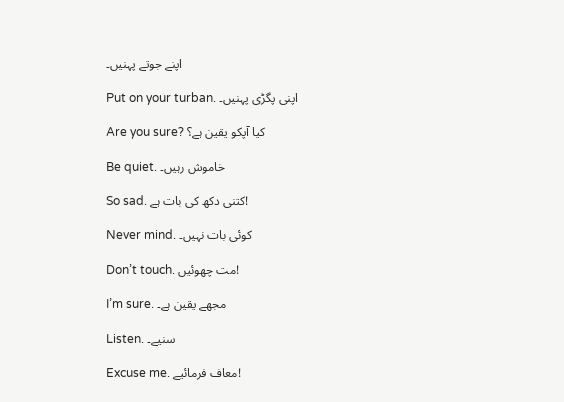اپنے جوتے پہنیں۔

Put on your turban. اپنی پگڑی پہنیں۔

Are you sure? کیا آپکو یقین ہے؟

Be quiet. خاموش رہیں۔

So sad. کتنی دکھ کی بات ہے!

Never mind. کوئی بات نہیں۔

Don’t touch. مت چھوئیں!

I’m sure. مجھے یقین ہے۔

Listen. سنیے۔

Excuse me. معاف فرمائیے!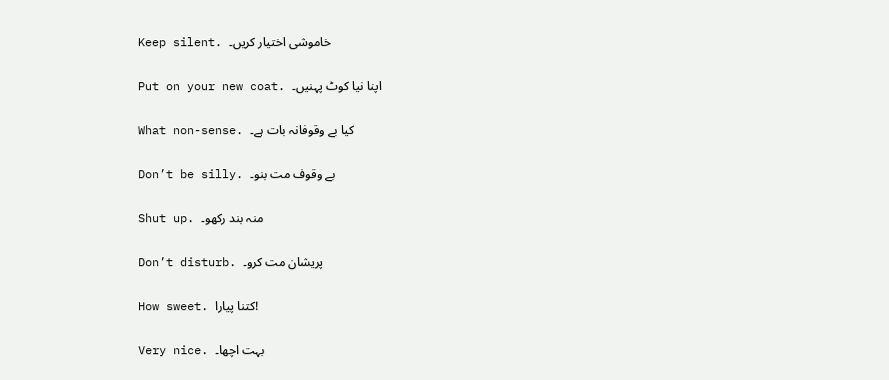Keep silent. خاموشی اختیار کریں۔

Put on your new coat. اپنا نیا کوٹ پہنیں۔

What non-sense. کیا بے وقوفانہ بات ہے۔

Don’t be silly. بے وقوف مت بنو۔

Shut up. منہ بند رکھو۔

Don’t disturb. پریشان مت کرو۔

How sweet. کتنا پیارا!

Very nice. بہت اچھا۔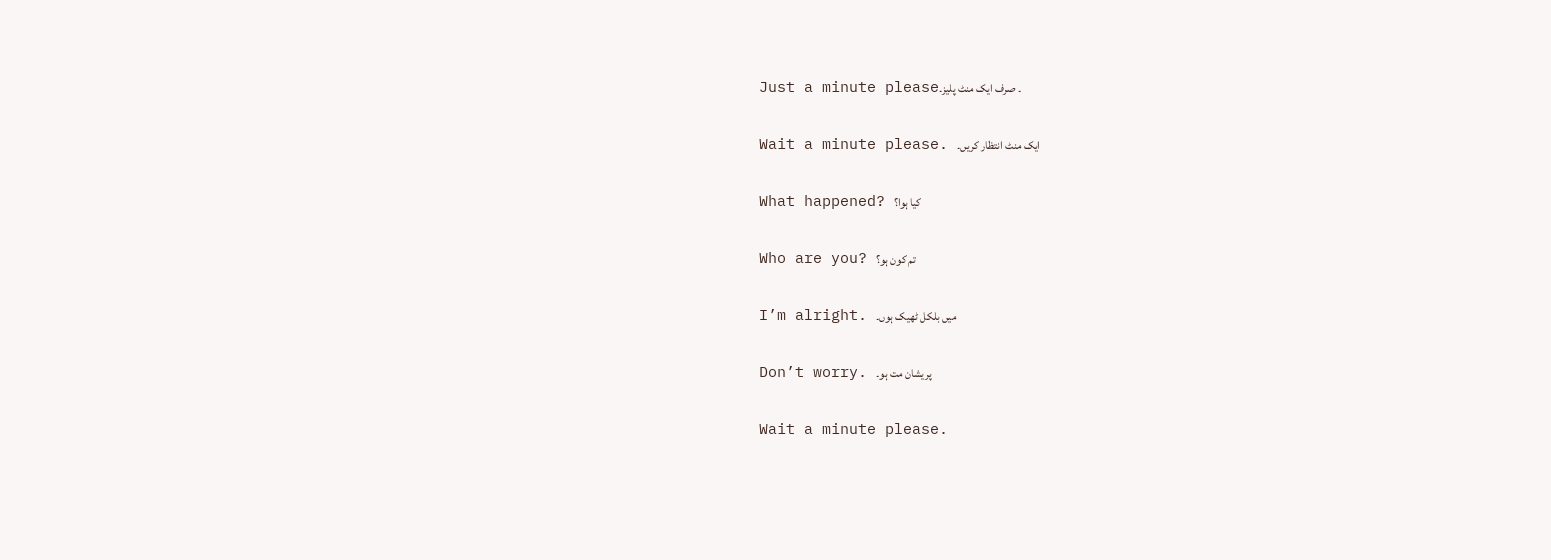Just a minute please۔ صرف ایک منٹ پلیز۔

Wait a minute please. ایک منٹ انتظار کریں۔

What happened? کیا ہوا؟

Who are you? تم کون ہو؟

I’m alright. میں بلکل ٹھیک ہوں۔

Don’t worry. پریشان مت ہو۔

Wait a minute please.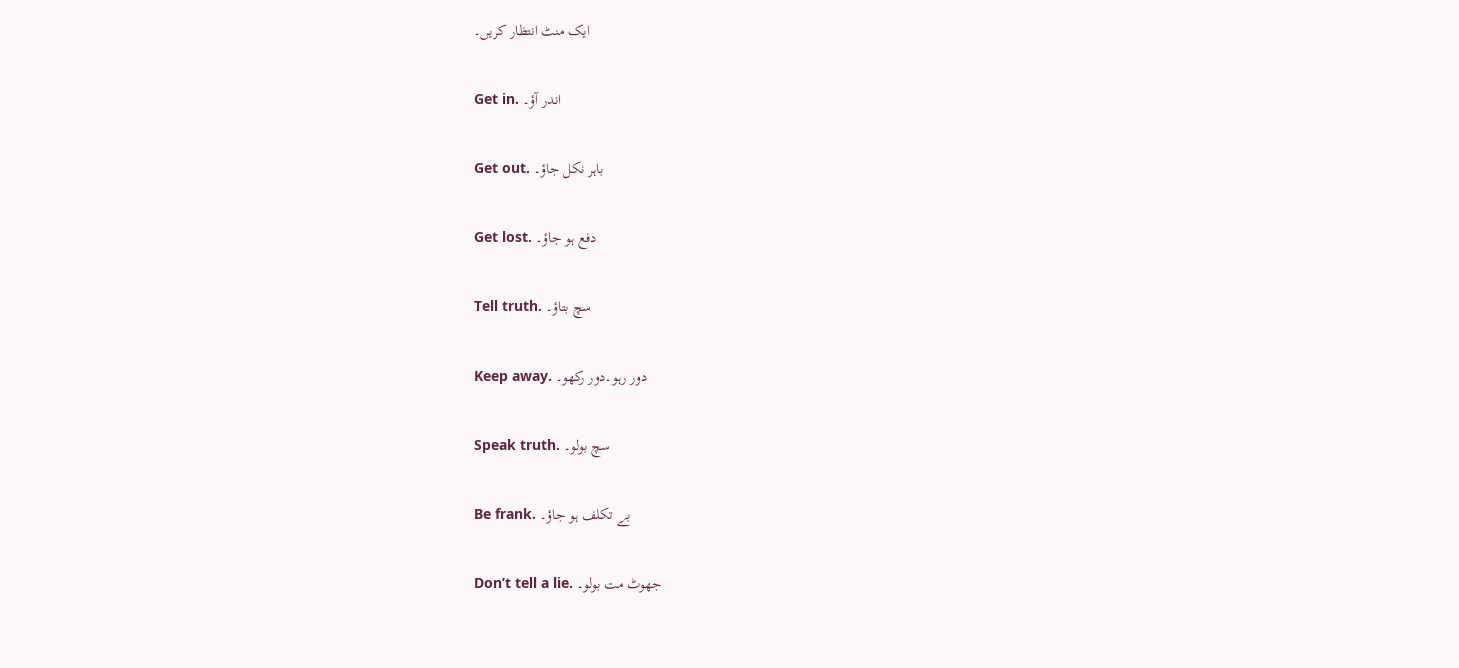ایک منٹ انتظار کریں۔

Get in. اندر آؤ۔

Get out. باہر نکل جاؤ۔

Get lost. دفع ہو جاؤ۔

Tell truth. سچ بتاؤ۔

Keep away. دور رہو۔دور رکھو۔

Speak truth. سچ بولو۔

Be frank. بے تکلف ہو جاؤ۔

Don’t tell a lie. جھوٹ مت بولو۔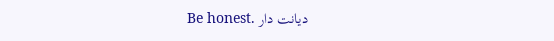Be honest. دیانت دار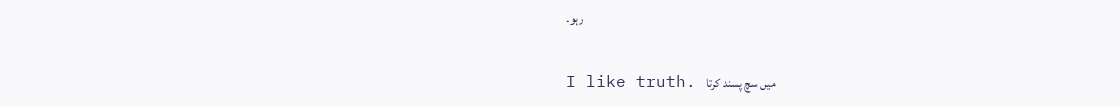رہو۔

I like truth. میں سچ پسند کرتا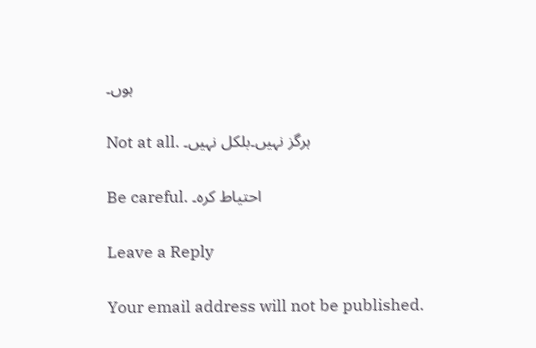ہوں۔

Not at all. ہرگز نہیں۔بلکل نہیں۔

Be careful. احتیاط کرہ۔

Leave a Reply

Your email address will not be published.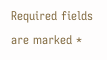Required fields are marked *